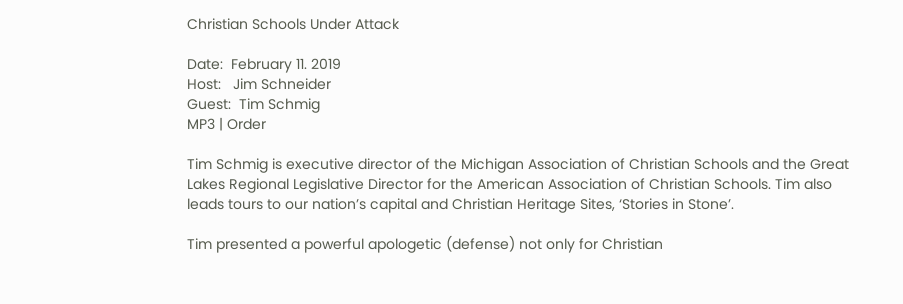Christian Schools Under Attack

Date:  February 11. 2019
Host:   Jim Schneider
Guest:  Tim Schmig
MP3 | Order

Tim Schmig is executive director of the Michigan Association of Christian Schools and the Great Lakes Regional Legislative Director for the American Association of Christian Schools. Tim also leads tours to our nation’s capital and Christian Heritage Sites, ‘Stories in Stone’.

Tim presented a powerful apologetic (defense) not only for Christian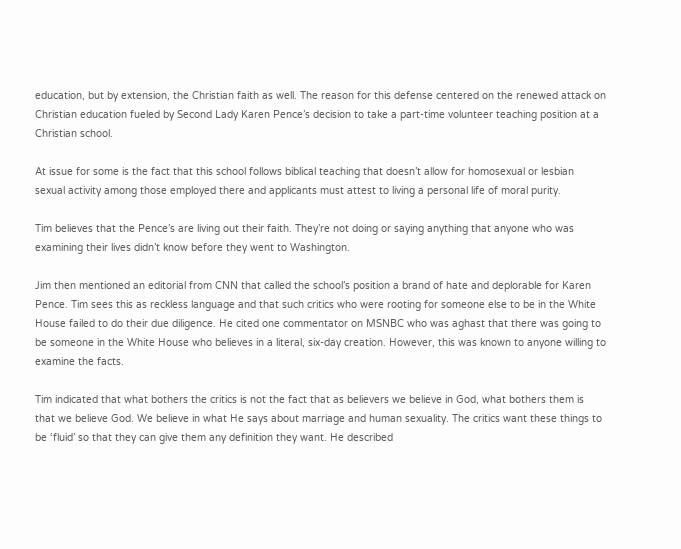education, but by extension, the Christian faith as well. The reason for this defense centered on the renewed attack on Christian education fueled by Second Lady Karen Pence’s decision to take a part-time volunteer teaching position at a Christian school.

At issue for some is the fact that this school follows biblical teaching that doesn’t allow for homosexual or lesbian sexual activity among those employed there and applicants must attest to living a personal life of moral purity.

Tim believes that the Pence’s are living out their faith. They’re not doing or saying anything that anyone who was examining their lives didn’t know before they went to Washington.

Jim then mentioned an editorial from CNN that called the school’s position a brand of hate and deplorable for Karen Pence. Tim sees this as reckless language and that such critics who were rooting for someone else to be in the White House failed to do their due diligence. He cited one commentator on MSNBC who was aghast that there was going to be someone in the White House who believes in a literal, six-day creation. However, this was known to anyone willing to examine the facts.

Tim indicated that what bothers the critics is not the fact that as believers we believe in God, what bothers them is that we believe God. We believe in what He says about marriage and human sexuality. The critics want these things to be ‘fluid’ so that they can give them any definition they want. He described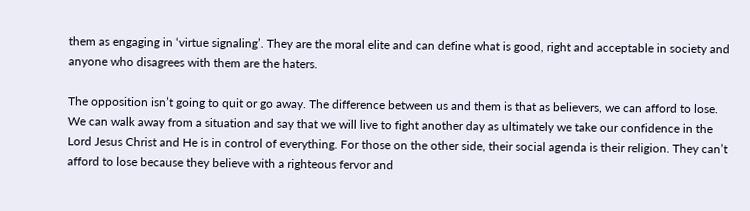them as engaging in ‘virtue signaling’. They are the moral elite and can define what is good, right and acceptable in society and anyone who disagrees with them are the haters.

The opposition isn’t going to quit or go away. The difference between us and them is that as believers, we can afford to lose. We can walk away from a situation and say that we will live to fight another day as ultimately we take our confidence in the Lord Jesus Christ and He is in control of everything. For those on the other side, their social agenda is their religion. They can’t afford to lose because they believe with a righteous fervor and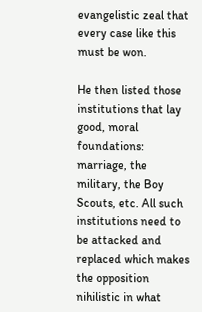evangelistic zeal that every case like this must be won.

He then listed those institutions that lay good, moral foundations: marriage, the military, the Boy Scouts, etc. All such institutions need to be attacked and replaced which makes the opposition nihilistic in what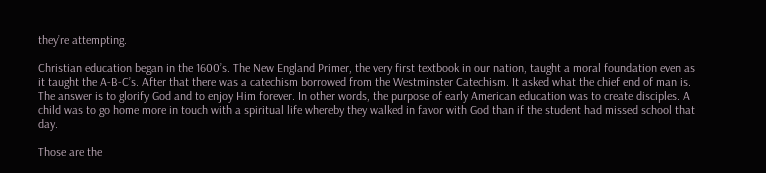they’re attempting.

Christian education began in the 1600’s. The New England Primer, the very first textbook in our nation, taught a moral foundation even as it taught the A-B-C’s. After that there was a catechism borrowed from the Westminster Catechism. It asked what the chief end of man is. The answer is to glorify God and to enjoy Him forever. In other words, the purpose of early American education was to create disciples. A child was to go home more in touch with a spiritual life whereby they walked in favor with God than if the student had missed school that day.

Those are the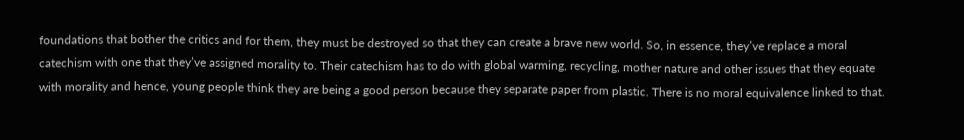foundations that bother the critics and for them, they must be destroyed so that they can create a brave new world. So, in essence, they’ve replace a moral catechism with one that they’ve assigned morality to. Their catechism has to do with global warming, recycling, mother nature and other issues that they equate with morality and hence, young people think they are being a good person because they separate paper from plastic. There is no moral equivalence linked to that.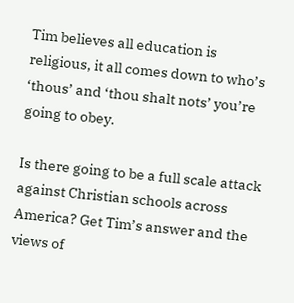Tim believes all education is religious, it all comes down to who’s ‘thous’ and ‘thou shalt nots’ you’re going to obey.

Is there going to be a full scale attack against Christian schools across America? Get Tim’s answer and the views of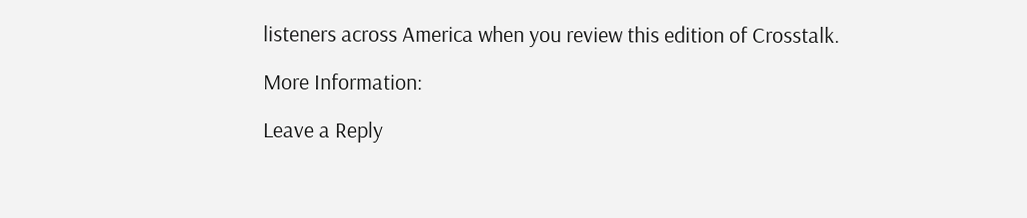listeners across America when you review this edition of Crosstalk.

More Information:

Leave a Reply